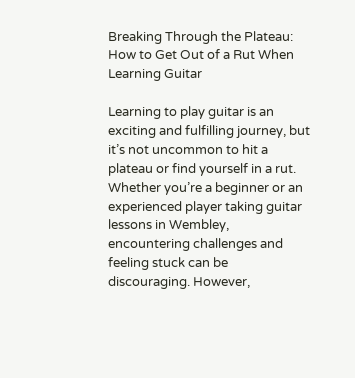Breaking Through the Plateau: How to Get Out of a Rut When Learning Guitar

Learning to play guitar is an exciting and fulfilling journey, but it’s not uncommon to hit a plateau or find yourself in a rut. Whether you’re a beginner or an experienced player taking guitar lessons in Wembley, encountering challenges and feeling stuck can be discouraging. However,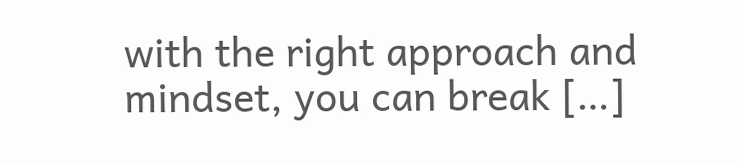with the right approach and mindset, you can break […]